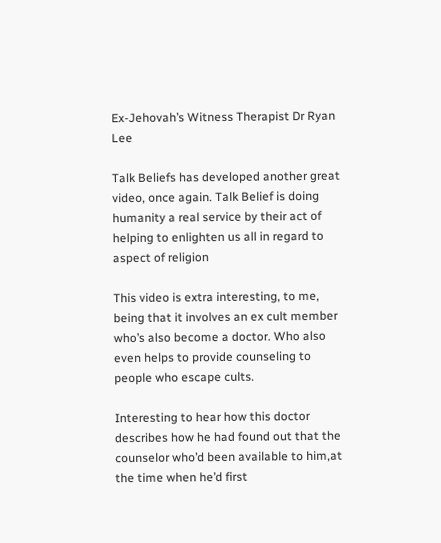Ex-Jehovah’s Witness Therapist Dr Ryan Lee

Talk Beliefs has developed another great video, once again. Talk Belief is doing humanity a real service by their act of helping to enlighten us all in regard to aspect of religion

This video is extra interesting, to me, being that it involves an ex cult member who’s also become a doctor. Who also even helps to provide counseling to people who escape cults.

Interesting to hear how this doctor describes how he had found out that the counselor who’d been available to him,at the time when he’d first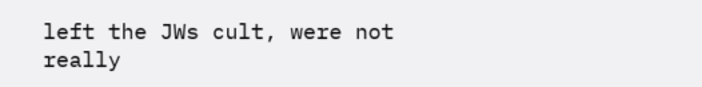left the JWs cult, were not really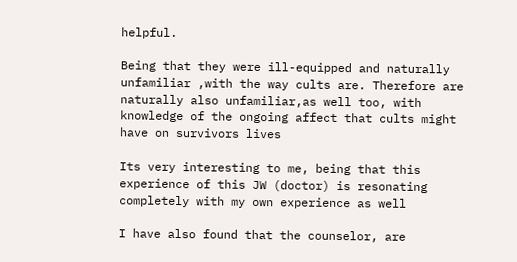helpful.

Being that they were ill-equipped and naturally unfamiliar ,with the way cults are. Therefore are naturally also unfamiliar,as well too, with knowledge of the ongoing affect that cults might have on survivors lives

Its very interesting to me, being that this experience of this JW (doctor) is resonating  completely with my own experience as well

I have also found that the counselor, are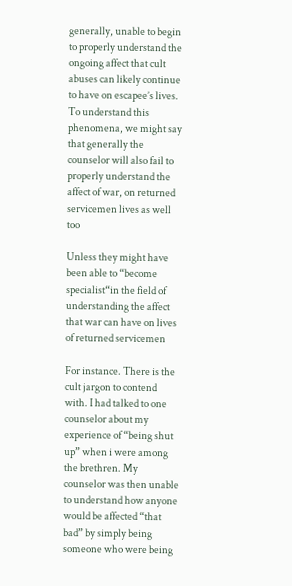generally, unable to begin to properly understand the ongoing affect that cult abuses can likely continue to have on escapee’s lives. To understand this phenomena, we might say that generally the counselor will also fail to properly understand the affect of war, on returned servicemen lives as well too

Unless they might have been able to “become specialist“in the field of understanding the affect that war can have on lives of returned servicemen

For instance. There is the cult jargon to contend with. I had talked to one counselor about my experience of “being shut up” when i were among the brethren. My counselor was then unable to understand how anyone would be affected “that bad” by simply being someone who were being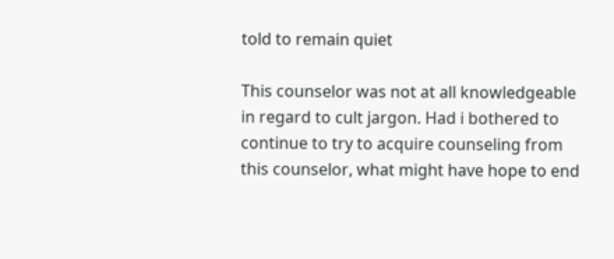told to remain quiet

This counselor was not at all knowledgeable in regard to cult jargon. Had i bothered to continue to try to acquire counseling from this counselor, what might have hope to end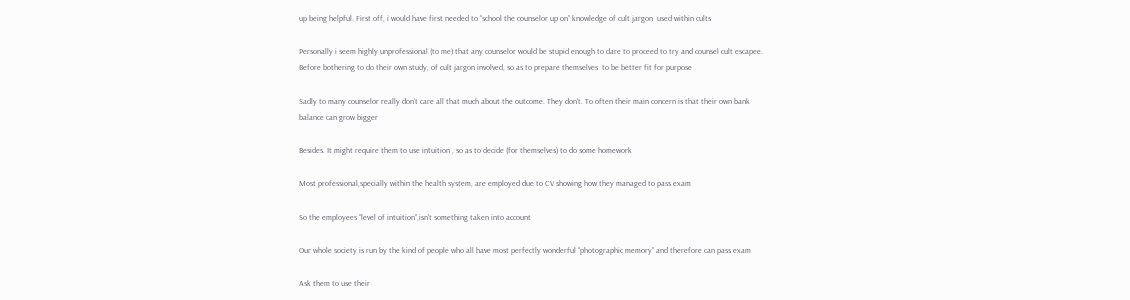up being helpful. First off, i would have first needed to “school the counselor up on” knowledge of cult jargon  used within cults

Personally i seem highly unprofessional (to me) that any counselor would be stupid enough to dare to proceed to try and counsel cult escapee. Before bothering to do their own study, of cult jargon involved, so as to prepare themselves  to be better fit for purpose

Sadly to many counselor really don’t care all that much about the outcome. They don’t. To often their main concern is that their own bank balance can grow bigger

Besides. It might require them to use intuition , so as to decide (for themselves) to do some homework

Most professional,specially within the health system, are employed due to CV showing how they managed to pass exam

So the employees “level of intuition”,isn’t something taken into account

Our whole society is run by the kind of people who all have most perfectly wonderful “photographic memory” and therefore can pass exam

Ask them to use their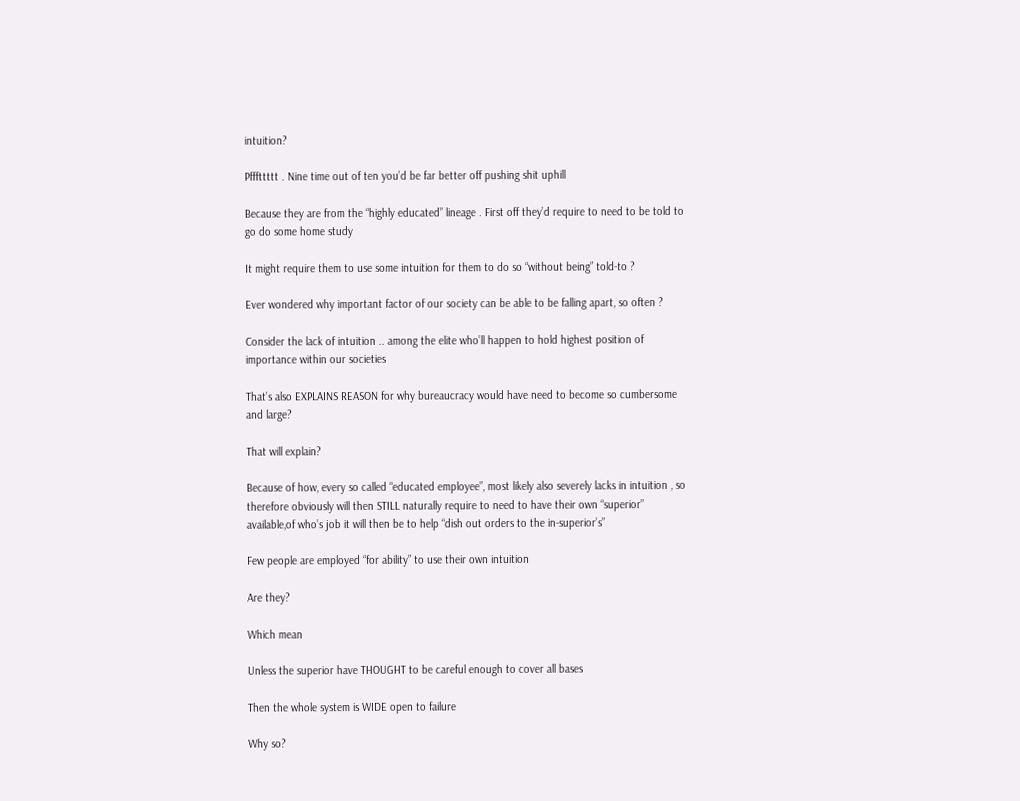intuition?

Pfffttttt . Nine time out of ten you’d be far better off pushing shit uphill

Because they are from the “highly educated” lineage . First off they’d require to need to be told to go do some home study

It might require them to use some intuition for them to do so “without being” told-to ?

Ever wondered why important factor of our society can be able to be falling apart, so often ?

Consider the lack of intuition .. among the elite who’ll happen to hold highest position of importance within our societies

That’s also EXPLAINS REASON for why bureaucracy would have need to become so cumbersome and large?

That will explain?

Because of how, every so called “educated employee”, most likely also severely lacks in intuition , so therefore obviously will then STILL naturally require to need to have their own “superior” available,of who’s job it will then be to help “dish out orders to the in-superior’s”

Few people are employed “for ability” to use their own intuition

Are they?

Which mean

Unless the superior have THOUGHT to be careful enough to cover all bases

Then the whole system is WIDE open to failure

Why so?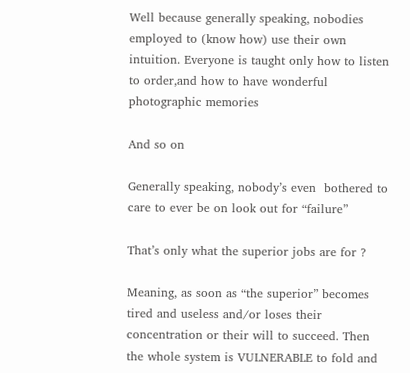Well because generally speaking, nobodies employed to (know how) use their own intuition. Everyone is taught only how to listen to order,and how to have wonderful photographic memories

And so on

Generally speaking, nobody’s even  bothered to care to ever be on look out for “failure”

That’s only what the superior jobs are for ?

Meaning, as soon as “the superior” becomes tired and useless and/or loses their concentration or their will to succeed. Then the whole system is VULNERABLE to fold and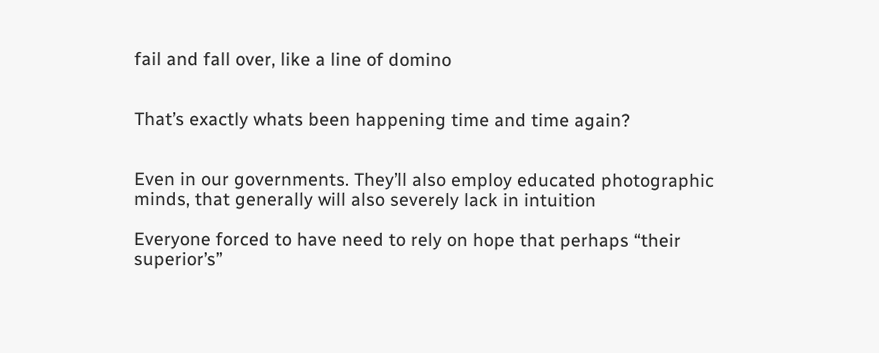fail and fall over, like a line of domino


That’s exactly whats been happening time and time again?


Even in our governments. They’ll also employ educated photographic minds, that generally will also severely lack in intuition

Everyone forced to have need to rely on hope that perhaps “their superior’s”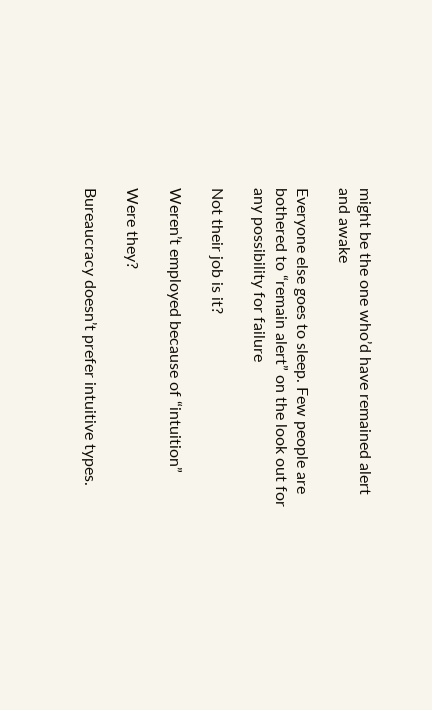might be the one who’d have remained alert and awake

Everyone else goes to sleep. Few people are bothered to “remain alert” on the look out for any possibility for failure

Not their job is it?

Weren’t employed because of “intuition”

Were they?

Bureaucracy doesn’t prefer intuitive types.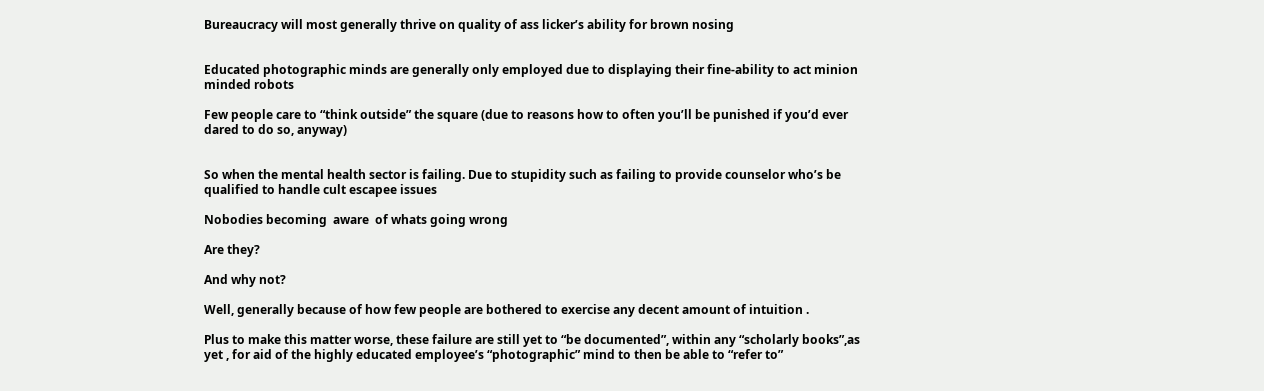Bureaucracy will most generally thrive on quality of ass licker’s ability for brown nosing


Educated photographic minds are generally only employed due to displaying their fine-ability to act minion minded robots

Few people care to “think outside” the square (due to reasons how to often you’ll be punished if you’d ever dared to do so, anyway)


So when the mental health sector is failing. Due to stupidity such as failing to provide counselor who’s be qualified to handle cult escapee issues

Nobodies becoming  aware  of whats going wrong

Are they?

And why not?

Well, generally because of how few people are bothered to exercise any decent amount of intuition .

Plus to make this matter worse, these failure are still yet to “be documented”, within any “scholarly books”,as yet , for aid of the highly educated employee’s “photographic” mind to then be able to “refer to”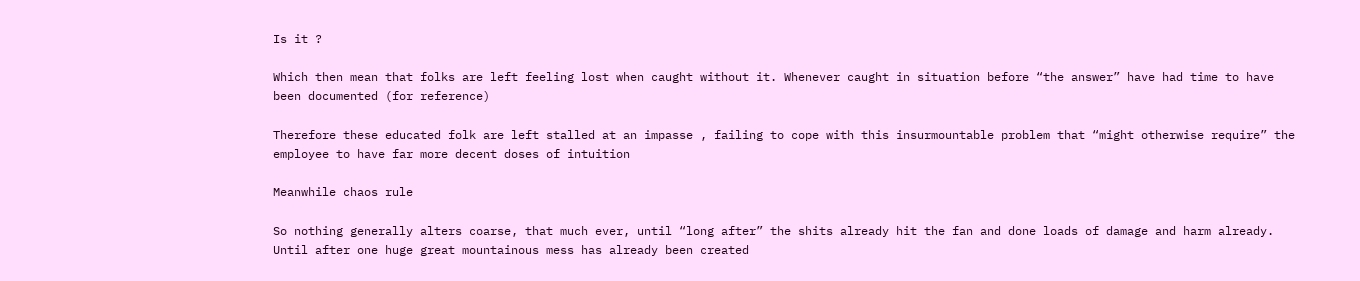Is it ?

Which then mean that folks are left feeling lost when caught without it. Whenever caught in situation before “the answer” have had time to have been documented (for reference)

Therefore these educated folk are left stalled at an impasse , failing to cope with this insurmountable problem that “might otherwise require” the employee to have far more decent doses of intuition

Meanwhile chaos rule

So nothing generally alters coarse, that much ever, until “long after” the shits already hit the fan and done loads of damage and harm already. Until after one huge great mountainous mess has already been created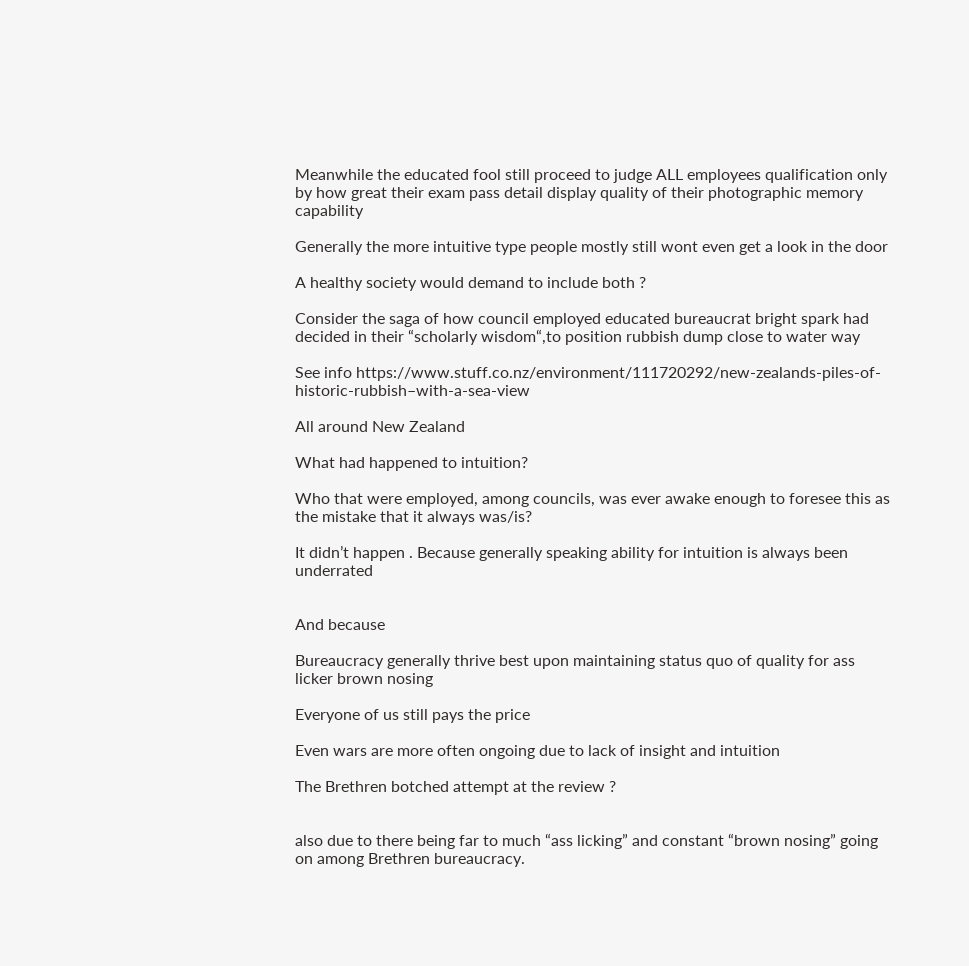Meanwhile the educated fool still proceed to judge ALL employees qualification only by how great their exam pass detail display quality of their photographic memory capability

Generally the more intuitive type people mostly still wont even get a look in the door

A healthy society would demand to include both ?

Consider the saga of how council employed educated bureaucrat bright spark had decided in their “scholarly wisdom“,to position rubbish dump close to water way

See info https://www.stuff.co.nz/environment/111720292/new-zealands-piles-of-historic-rubbish–with-a-sea-view

All around New Zealand

What had happened to intuition?

Who that were employed, among councils, was ever awake enough to foresee this as the mistake that it always was/is?

It didn’t happen . Because generally speaking ability for intuition is always been underrated


And because

Bureaucracy generally thrive best upon maintaining status quo of quality for ass licker brown nosing

Everyone of us still pays the price

Even wars are more often ongoing due to lack of insight and intuition

The Brethren botched attempt at the review ?


also due to there being far to much “ass licking” and constant “brown nosing” going on among Brethren bureaucracy.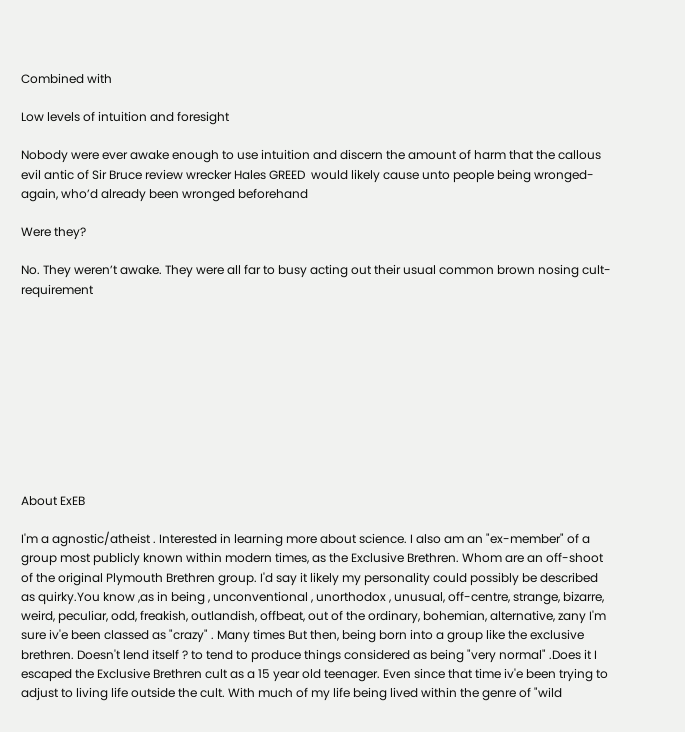Combined with

Low levels of intuition and foresight

Nobody were ever awake enough to use intuition and discern the amount of harm that the callous evil antic of Sir Bruce review wrecker Hales GREED  would likely cause unto people being wronged-again, who’d already been wronged beforehand

Were they?

No. They weren’t awake. They were all far to busy acting out their usual common brown nosing cult-requirement










About ExEB

I'm a agnostic/atheist . Interested in learning more about science. I also am an "ex-member" of a group most publicly known within modern times, as the Exclusive Brethren. Whom are an off-shoot of the original Plymouth Brethren group. I'd say it likely my personality could possibly be described as quirky.You know ,as in being , unconventional , unorthodox , unusual, off-centre, strange, bizarre, weird, peculiar, odd, freakish, outlandish, offbeat, out of the ordinary, bohemian, alternative, zany I'm sure iv'e been classed as "crazy" . Many times But then, being born into a group like the exclusive brethren. Doesn't lend itself ? to tend to produce things considered as being "very normal" .Does it I escaped the Exclusive Brethren cult as a 15 year old teenager. Even since that time iv'e been trying to adjust to living life outside the cult. With much of my life being lived within the genre of "wild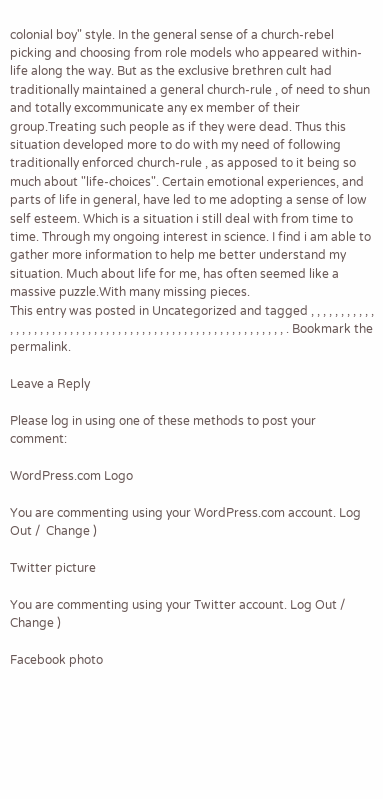colonial boy" style. In the general sense of a church-rebel picking and choosing from role models who appeared within-life along the way. But as the exclusive brethren cult had traditionally maintained a general church-rule , of need to shun and totally excommunicate any ex member of their group.Treating such people as if they were dead. Thus this situation developed more to do with my need of following traditionally enforced church-rule , as apposed to it being so much about "life-choices". Certain emotional experiences, and parts of life in general, have led to me adopting a sense of low self esteem. Which is a situation i still deal with from time to time. Through my ongoing interest in science. I find i am able to gather more information to help me better understand my situation. Much about life for me, has often seemed like a massive puzzle.With many missing pieces.
This entry was posted in Uncategorized and tagged , , , , , , , , , , , , , , , , , , , , , , , , , , , , , , , , , , , , , , , , , , , , , , , , , , , , , , , , , . Bookmark the permalink.

Leave a Reply

Please log in using one of these methods to post your comment:

WordPress.com Logo

You are commenting using your WordPress.com account. Log Out /  Change )

Twitter picture

You are commenting using your Twitter account. Log Out /  Change )

Facebook photo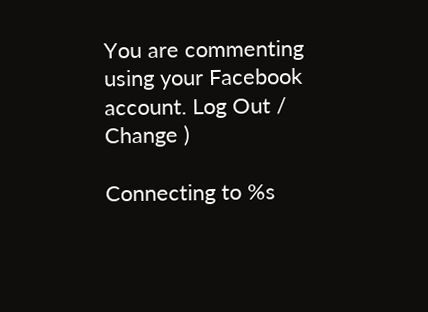You are commenting using your Facebook account. Log Out /  Change )

Connecting to %s